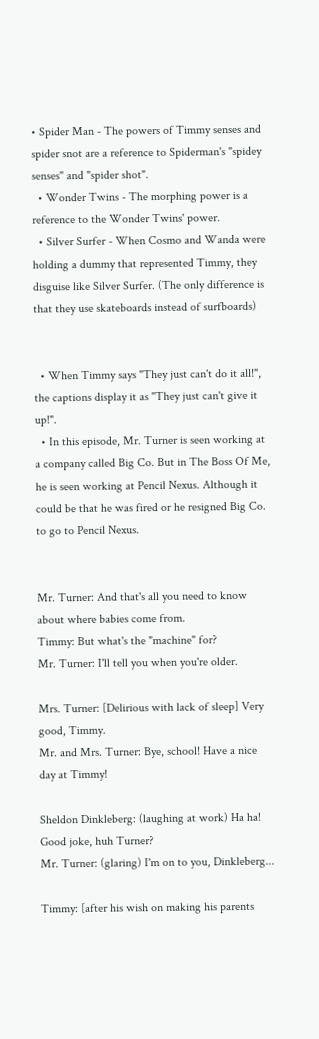• Spider Man - The powers of Timmy senses and spider snot are a reference to Spiderman's "spidey senses" and "spider shot".
  • Wonder Twins - The morphing power is a reference to the Wonder Twins' power.
  • Silver Surfer - When Cosmo and Wanda were holding a dummy that represented Timmy, they disguise like Silver Surfer. (The only difference is that they use skateboards instead of surfboards)


  • When Timmy says "They just can't do it all!", the captions display it as "They just can't give it up!".
  • In this episode, Mr. Turner is seen working at a company called Big Co. But in The Boss Of Me, he is seen working at Pencil Nexus. Although it could be that he was fired or he resigned Big Co. to go to Pencil Nexus.


Mr. Turner: And that's all you need to know about where babies come from.
Timmy: But what's the "machine" for?
Mr. Turner: I'll tell you when you're older.

Mrs. Turner: [Delirious with lack of sleep] Very good, Timmy.
Mr. and Mrs. Turner: Bye, school! Have a nice day at Timmy!

Sheldon Dinkleberg: (laughing at work) Ha ha! Good joke, huh Turner?
Mr. Turner: (glaring) I'm on to you, Dinkleberg...

Timmy: [after his wish on making his parents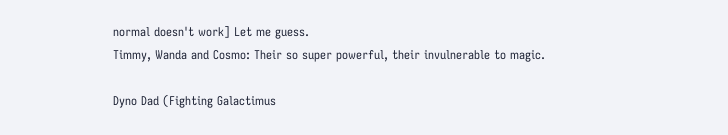normal doesn't work] Let me guess.
Timmy, Wanda and Cosmo: Their so super powerful, their invulnerable to magic.

Dyno Dad (Fighting Galactimus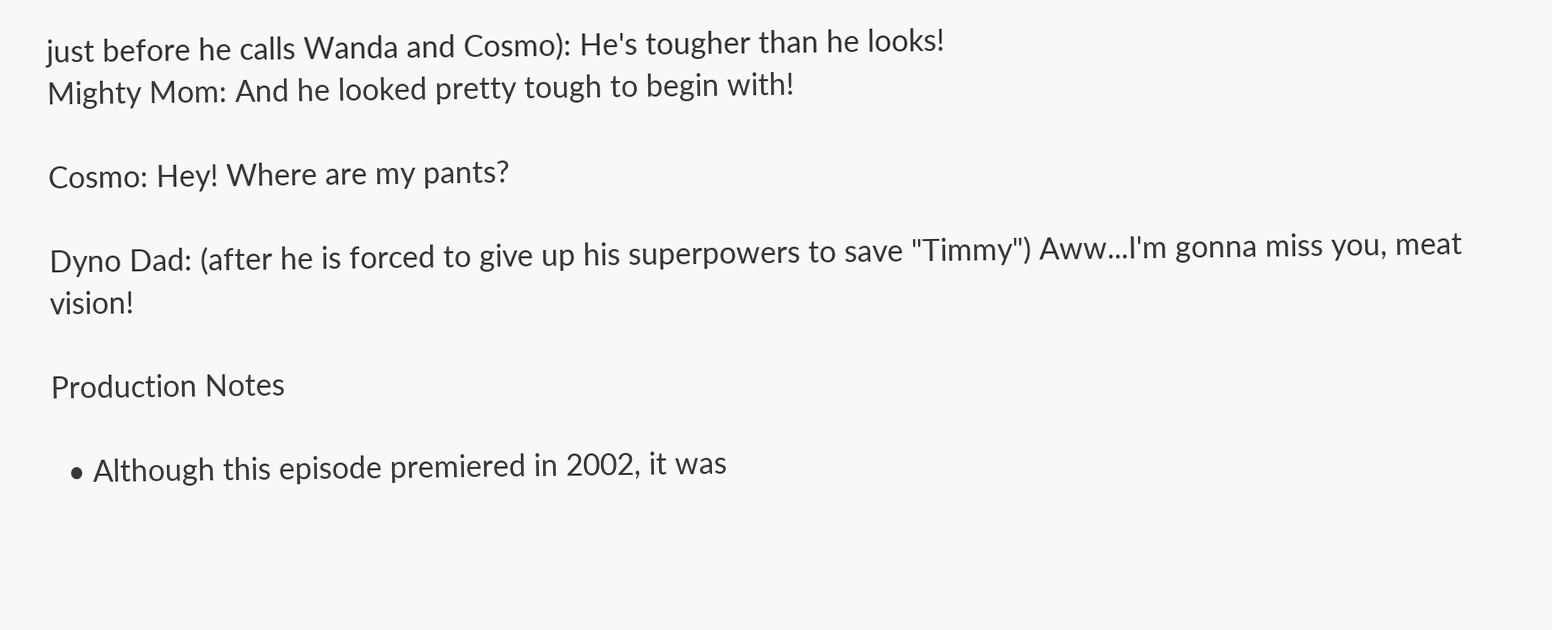just before he calls Wanda and Cosmo): He's tougher than he looks!
Mighty Mom: And he looked pretty tough to begin with!

Cosmo: Hey! Where are my pants?

Dyno Dad: (after he is forced to give up his superpowers to save "Timmy") Aww...I'm gonna miss you, meat vision!

Production Notes

  • Although this episode premiered in 2002, it was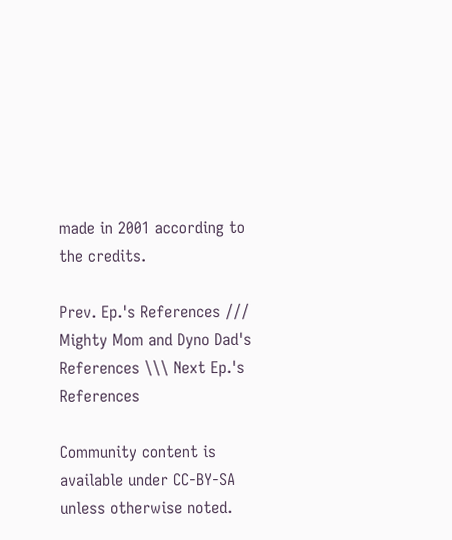made in 2001 according to the credits.

Prev. Ep.'s References /// Mighty Mom and Dyno Dad's References \\\ Next Ep.'s References

Community content is available under CC-BY-SA unless otherwise noted.